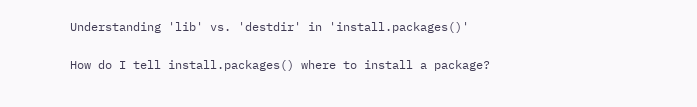Understanding 'lib' vs. 'destdir' in 'install.packages()'

How do I tell install.packages() where to install a package?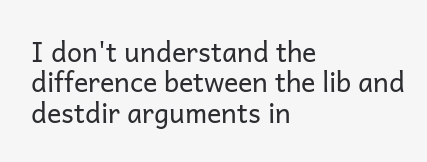I don't understand the difference between the lib and destdir arguments in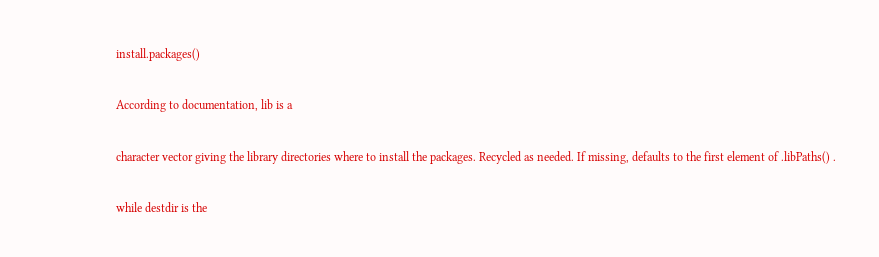install.packages()

According to documentation, lib is a

character vector giving the library directories where to install the packages. Recycled as needed. If missing, defaults to the first element of .libPaths() .

while destdir is the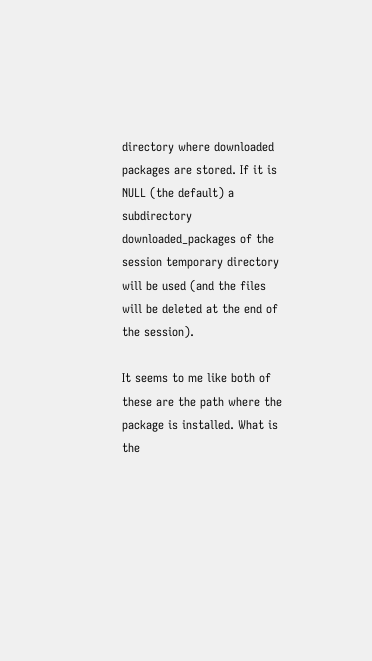directory where downloaded packages are stored. If it is NULL (the default) a subdirectory downloaded_packages of the session temporary directory will be used (and the files will be deleted at the end of the session).

It seems to me like both of these are the path where the package is installed. What is the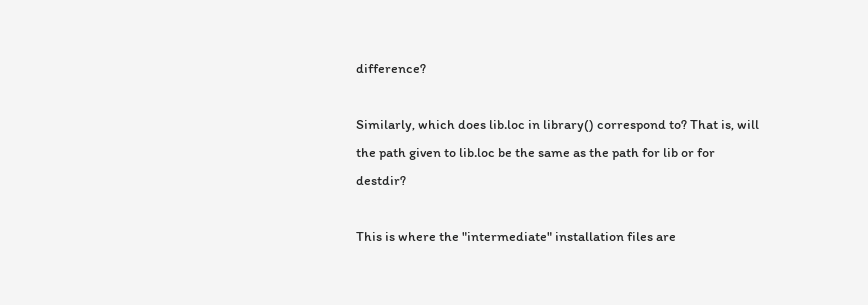difference?

Similarly, which does lib.loc in library() correspond to? That is, will the path given to lib.loc be the same as the path for lib or for destdir?

This is where the "intermediate" installation files are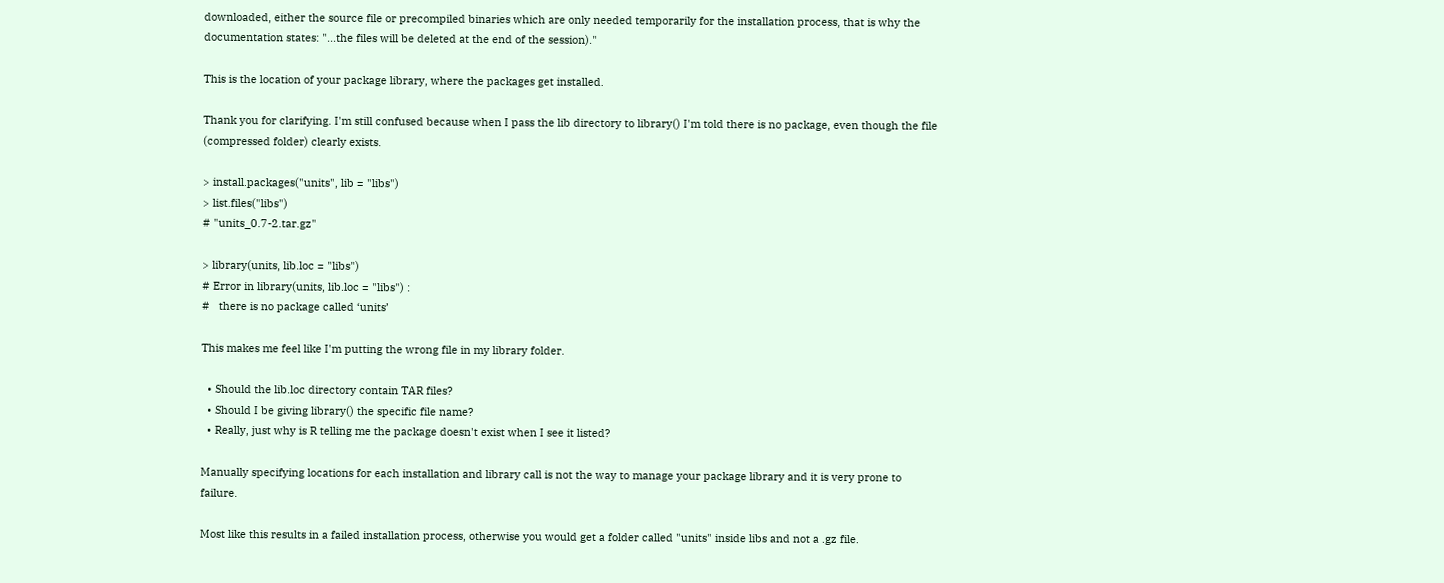downloaded, either the source file or precompiled binaries which are only needed temporarily for the installation process, that is why the documentation states: "...the files will be deleted at the end of the session)."

This is the location of your package library, where the packages get installed.

Thank you for clarifying. I'm still confused because when I pass the lib directory to library() I'm told there is no package, even though the file (compressed folder) clearly exists.

> install.packages("units", lib = "libs")
> list.files("libs")
# "units_0.7-2.tar.gz"

> library(units, lib.loc = "libs")
# Error in library(units, lib.loc = "libs") :
#   there is no package called ‘units’

This makes me feel like I'm putting the wrong file in my library folder.

  • Should the lib.loc directory contain TAR files?
  • Should I be giving library() the specific file name?
  • Really, just why is R telling me the package doesn't exist when I see it listed?

Manually specifying locations for each installation and library call is not the way to manage your package library and it is very prone to failure.

Most like this results in a failed installation process, otherwise you would get a folder called "units" inside libs and not a .gz file.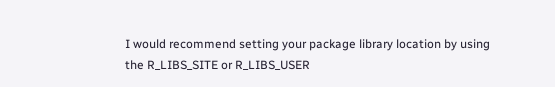I would recommend setting your package library location by using the R_LIBS_SITE or R_LIBS_USER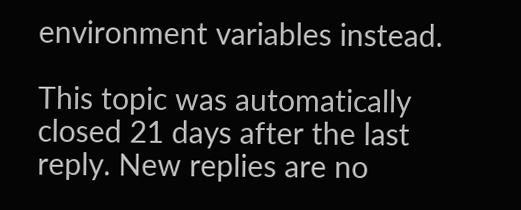environment variables instead.

This topic was automatically closed 21 days after the last reply. New replies are no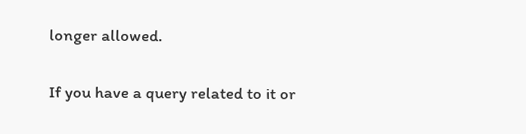longer allowed.

If you have a query related to it or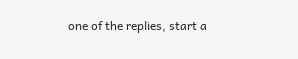one of the replies, start a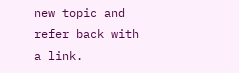new topic and refer back with a link.